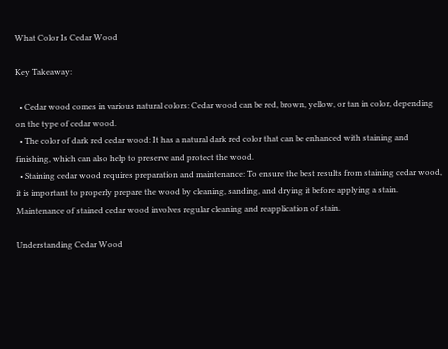What Color Is Cedar Wood

Key Takeaway:

  • Cedar wood comes in various natural colors: Cedar wood can be red, brown, yellow, or tan in color, depending on the type of cedar wood.
  • The color of dark red cedar wood: It has a natural dark red color that can be enhanced with staining and finishing, which can also help to preserve and protect the wood.
  • Staining cedar wood requires preparation and maintenance: To ensure the best results from staining cedar wood, it is important to properly prepare the wood by cleaning, sanding, and drying it before applying a stain. Maintenance of stained cedar wood involves regular cleaning and reapplication of stain.

Understanding Cedar Wood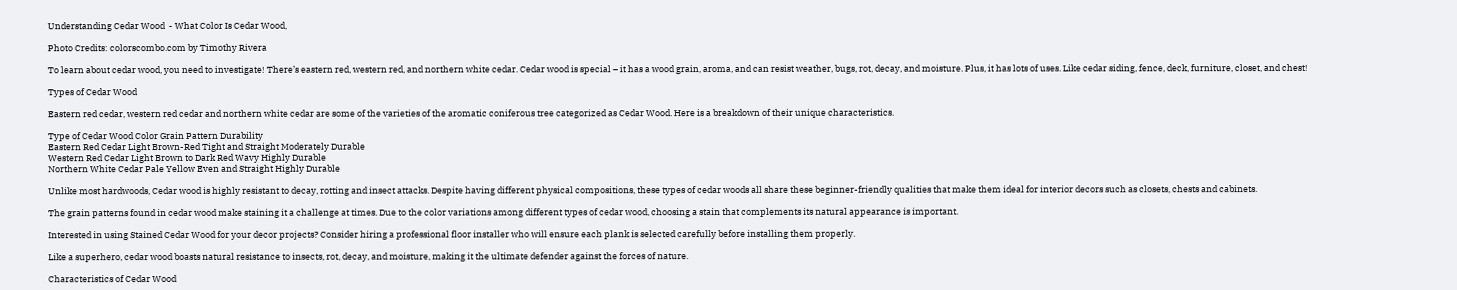Understanding Cedar Wood  - What Color Is Cedar Wood,

Photo Credits: colorscombo.com by Timothy Rivera

To learn about cedar wood, you need to investigate! There’s eastern red, western red, and northern white cedar. Cedar wood is special – it has a wood grain, aroma, and can resist weather, bugs, rot, decay, and moisture. Plus, it has lots of uses. Like cedar siding, fence, deck, furniture, closet, and chest!

Types of Cedar Wood

Eastern red cedar, western red cedar and northern white cedar are some of the varieties of the aromatic coniferous tree categorized as Cedar Wood. Here is a breakdown of their unique characteristics.

Type of Cedar Wood Color Grain Pattern Durability
Eastern Red Cedar Light Brown-Red Tight and Straight Moderately Durable
Western Red Cedar Light Brown to Dark Red Wavy Highly Durable
Northern White Cedar Pale Yellow Even and Straight Highly Durable

Unlike most hardwoods, Cedar wood is highly resistant to decay, rotting and insect attacks. Despite having different physical compositions, these types of cedar woods all share these beginner-friendly qualities that make them ideal for interior decors such as closets, chests and cabinets.

The grain patterns found in cedar wood make staining it a challenge at times. Due to the color variations among different types of cedar wood, choosing a stain that complements its natural appearance is important.

Interested in using Stained Cedar Wood for your decor projects? Consider hiring a professional floor installer who will ensure each plank is selected carefully before installing them properly.

Like a superhero, cedar wood boasts natural resistance to insects, rot, decay, and moisture, making it the ultimate defender against the forces of nature.

Characteristics of Cedar Wood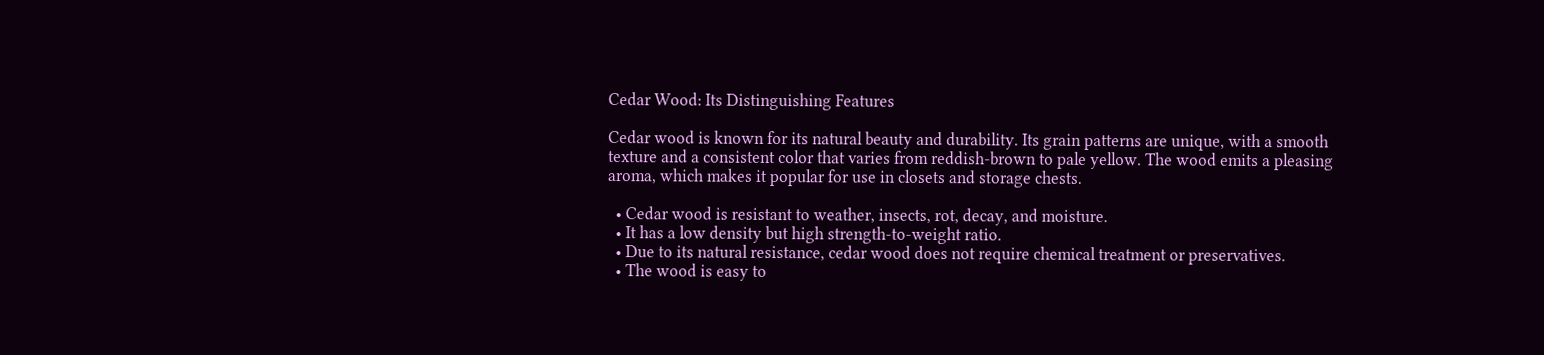Cedar Wood: Its Distinguishing Features

Cedar wood is known for its natural beauty and durability. Its grain patterns are unique, with a smooth texture and a consistent color that varies from reddish-brown to pale yellow. The wood emits a pleasing aroma, which makes it popular for use in closets and storage chests.

  • Cedar wood is resistant to weather, insects, rot, decay, and moisture.
  • It has a low density but high strength-to-weight ratio.
  • Due to its natural resistance, cedar wood does not require chemical treatment or preservatives.
  • The wood is easy to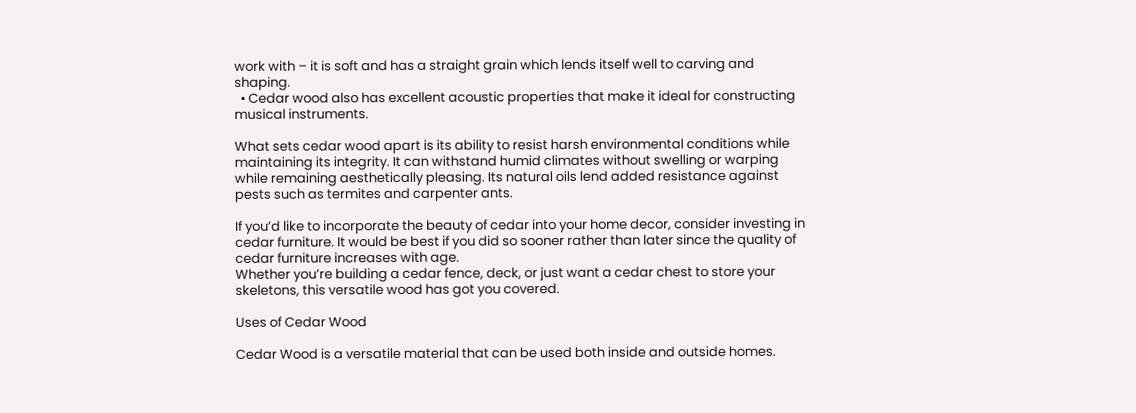work with – it is soft and has a straight grain which lends itself well to carving and shaping.
  • Cedar wood also has excellent acoustic properties that make it ideal for constructing musical instruments.

What sets cedar wood apart is its ability to resist harsh environmental conditions while maintaining its integrity. It can withstand humid climates without swelling or warping while remaining aesthetically pleasing. Its natural oils lend added resistance against pests such as termites and carpenter ants.

If you’d like to incorporate the beauty of cedar into your home decor, consider investing in cedar furniture. It would be best if you did so sooner rather than later since the quality of cedar furniture increases with age.
Whether you’re building a cedar fence, deck, or just want a cedar chest to store your skeletons, this versatile wood has got you covered.

Uses of Cedar Wood

Cedar Wood is a versatile material that can be used both inside and outside homes.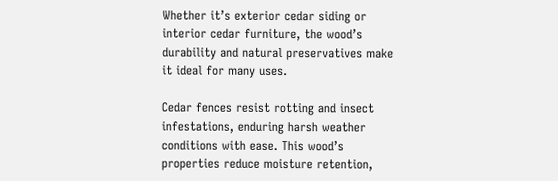Whether it’s exterior cedar siding or interior cedar furniture, the wood’s durability and natural preservatives make it ideal for many uses.

Cedar fences resist rotting and insect infestations, enduring harsh weather conditions with ease. This wood’s properties reduce moisture retention,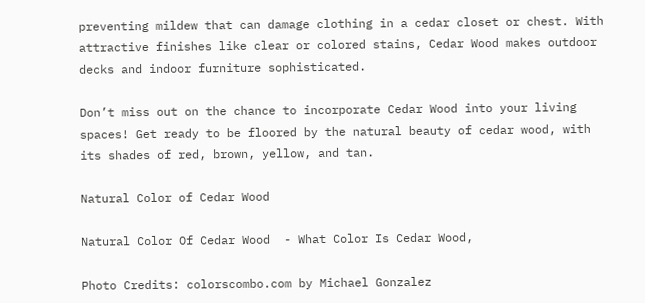preventing mildew that can damage clothing in a cedar closet or chest. With attractive finishes like clear or colored stains, Cedar Wood makes outdoor decks and indoor furniture sophisticated.

Don’t miss out on the chance to incorporate Cedar Wood into your living spaces! Get ready to be floored by the natural beauty of cedar wood, with its shades of red, brown, yellow, and tan.

Natural Color of Cedar Wood

Natural Color Of Cedar Wood  - What Color Is Cedar Wood,

Photo Credits: colorscombo.com by Michael Gonzalez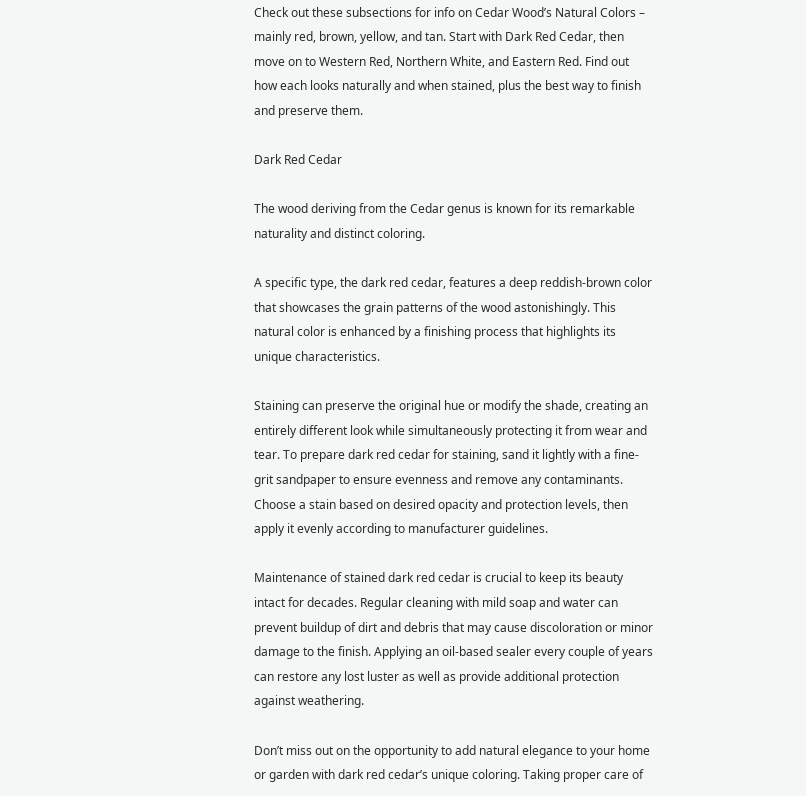Check out these subsections for info on Cedar Wood’s Natural Colors – mainly red, brown, yellow, and tan. Start with Dark Red Cedar, then move on to Western Red, Northern White, and Eastern Red. Find out how each looks naturally and when stained, plus the best way to finish and preserve them.

Dark Red Cedar

The wood deriving from the Cedar genus is known for its remarkable naturality and distinct coloring.

A specific type, the dark red cedar, features a deep reddish-brown color that showcases the grain patterns of the wood astonishingly. This natural color is enhanced by a finishing process that highlights its unique characteristics.

Staining can preserve the original hue or modify the shade, creating an entirely different look while simultaneously protecting it from wear and tear. To prepare dark red cedar for staining, sand it lightly with a fine-grit sandpaper to ensure evenness and remove any contaminants. Choose a stain based on desired opacity and protection levels, then apply it evenly according to manufacturer guidelines.

Maintenance of stained dark red cedar is crucial to keep its beauty intact for decades. Regular cleaning with mild soap and water can prevent buildup of dirt and debris that may cause discoloration or minor damage to the finish. Applying an oil-based sealer every couple of years can restore any lost luster as well as provide additional protection against weathering.

Don’t miss out on the opportunity to add natural elegance to your home or garden with dark red cedar’s unique coloring. Taking proper care of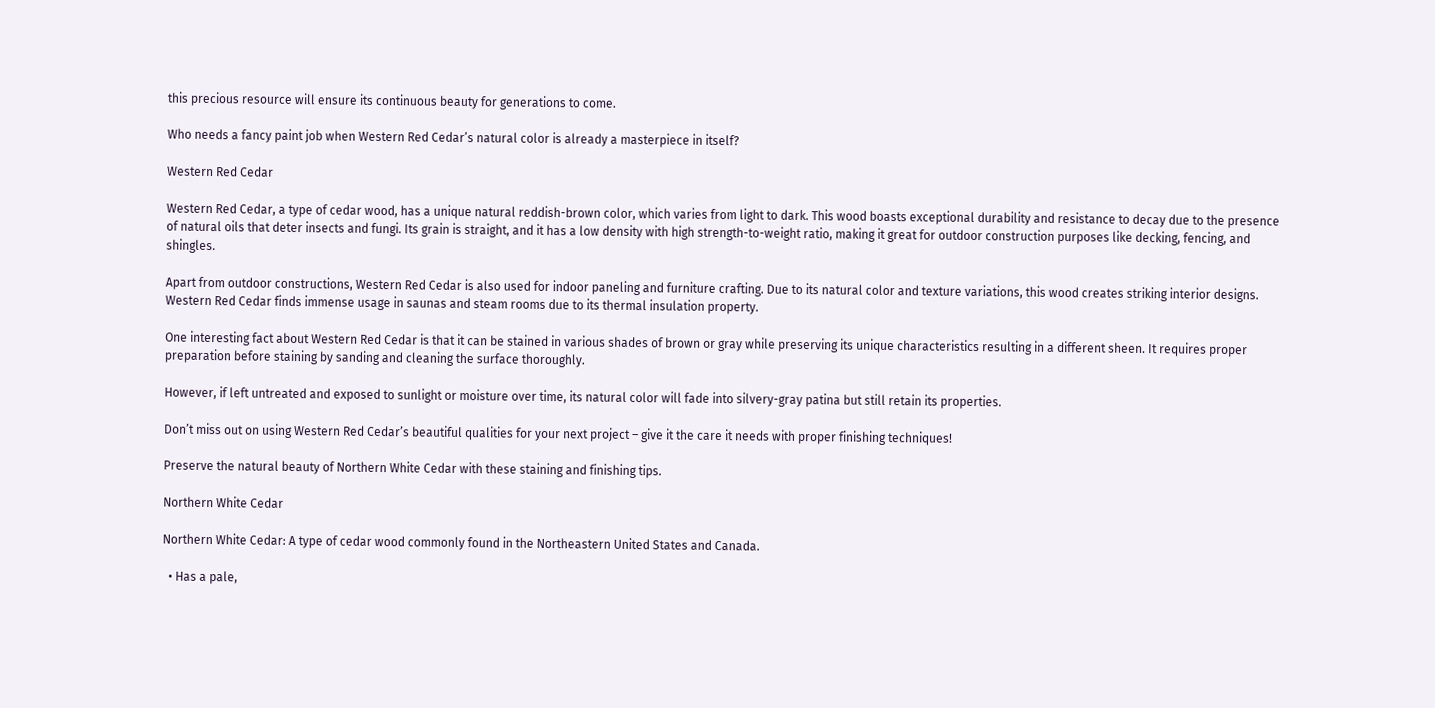this precious resource will ensure its continuous beauty for generations to come.

Who needs a fancy paint job when Western Red Cedar’s natural color is already a masterpiece in itself?

Western Red Cedar

Western Red Cedar, a type of cedar wood, has a unique natural reddish-brown color, which varies from light to dark. This wood boasts exceptional durability and resistance to decay due to the presence of natural oils that deter insects and fungi. Its grain is straight, and it has a low density with high strength-to-weight ratio, making it great for outdoor construction purposes like decking, fencing, and shingles.

Apart from outdoor constructions, Western Red Cedar is also used for indoor paneling and furniture crafting. Due to its natural color and texture variations, this wood creates striking interior designs. Western Red Cedar finds immense usage in saunas and steam rooms due to its thermal insulation property.

One interesting fact about Western Red Cedar is that it can be stained in various shades of brown or gray while preserving its unique characteristics resulting in a different sheen. It requires proper preparation before staining by sanding and cleaning the surface thoroughly.

However, if left untreated and exposed to sunlight or moisture over time, its natural color will fade into silvery-gray patina but still retain its properties.

Don’t miss out on using Western Red Cedar’s beautiful qualities for your next project – give it the care it needs with proper finishing techniques!

Preserve the natural beauty of Northern White Cedar with these staining and finishing tips.

Northern White Cedar

Northern White Cedar: A type of cedar wood commonly found in the Northeastern United States and Canada.

  • Has a pale,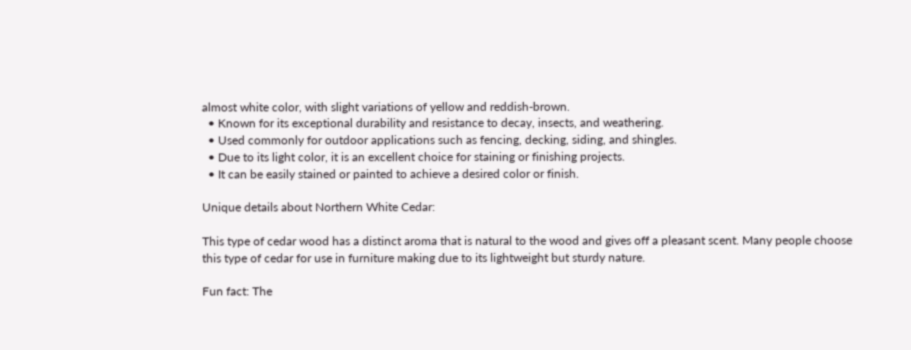almost white color, with slight variations of yellow and reddish-brown.
  • Known for its exceptional durability and resistance to decay, insects, and weathering.
  • Used commonly for outdoor applications such as fencing, decking, siding, and shingles.
  • Due to its light color, it is an excellent choice for staining or finishing projects.
  • It can be easily stained or painted to achieve a desired color or finish.

Unique details about Northern White Cedar:

This type of cedar wood has a distinct aroma that is natural to the wood and gives off a pleasant scent. Many people choose this type of cedar for use in furniture making due to its lightweight but sturdy nature.

Fun fact: The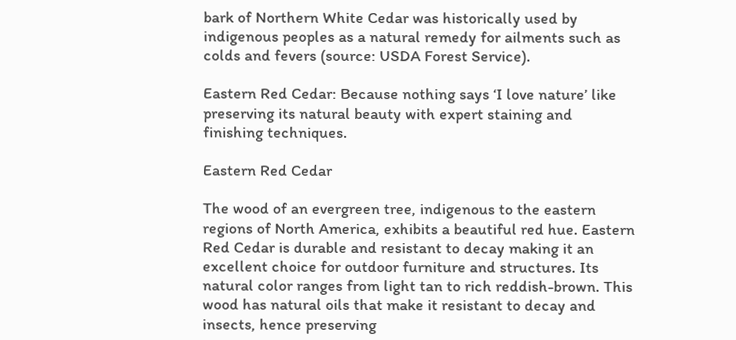bark of Northern White Cedar was historically used by indigenous peoples as a natural remedy for ailments such as colds and fevers (source: USDA Forest Service).

Eastern Red Cedar: Because nothing says ‘I love nature’ like preserving its natural beauty with expert staining and finishing techniques.

Eastern Red Cedar

The wood of an evergreen tree, indigenous to the eastern regions of North America, exhibits a beautiful red hue. Eastern Red Cedar is durable and resistant to decay making it an excellent choice for outdoor furniture and structures. Its natural color ranges from light tan to rich reddish-brown. This wood has natural oils that make it resistant to decay and insects, hence preserving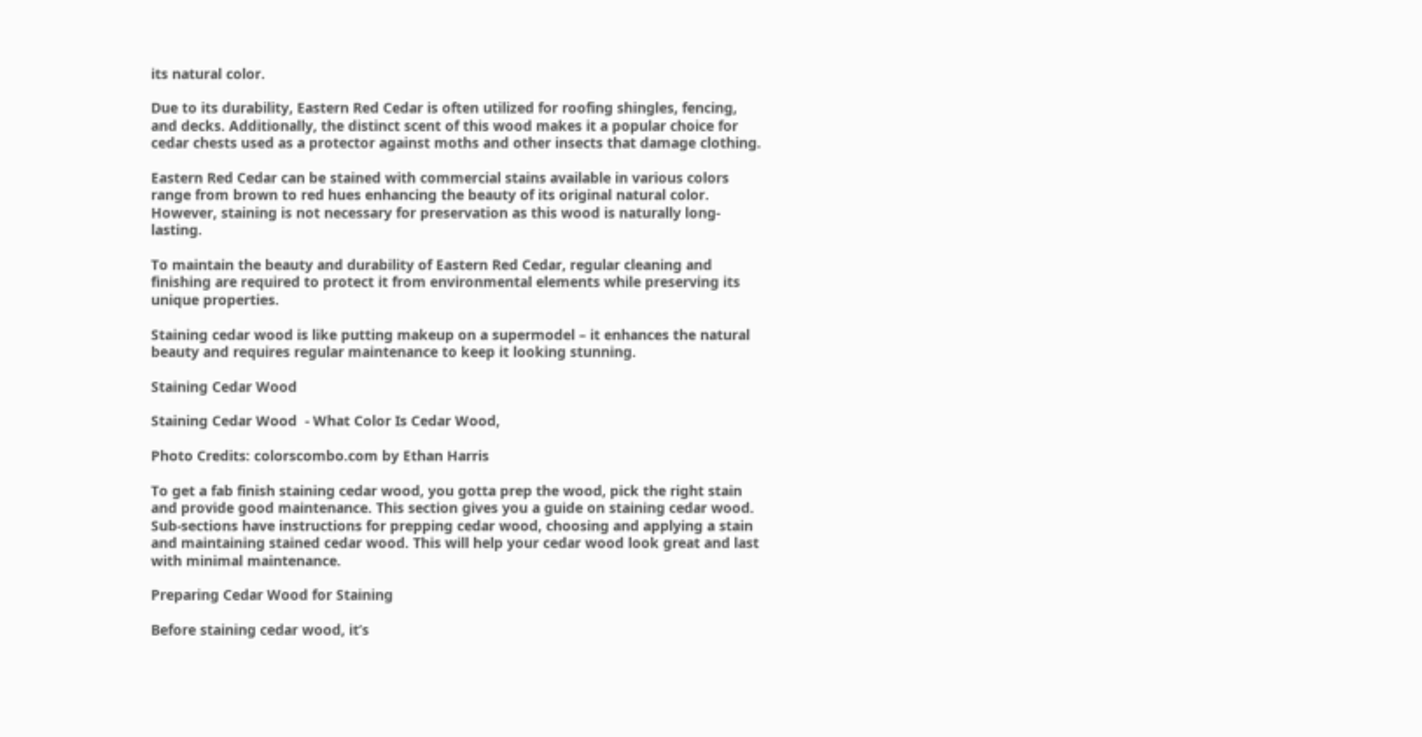its natural color.

Due to its durability, Eastern Red Cedar is often utilized for roofing shingles, fencing, and decks. Additionally, the distinct scent of this wood makes it a popular choice for cedar chests used as a protector against moths and other insects that damage clothing.

Eastern Red Cedar can be stained with commercial stains available in various colors range from brown to red hues enhancing the beauty of its original natural color. However, staining is not necessary for preservation as this wood is naturally long-lasting.

To maintain the beauty and durability of Eastern Red Cedar, regular cleaning and finishing are required to protect it from environmental elements while preserving its unique properties.

Staining cedar wood is like putting makeup on a supermodel – it enhances the natural beauty and requires regular maintenance to keep it looking stunning.

Staining Cedar Wood

Staining Cedar Wood  - What Color Is Cedar Wood,

Photo Credits: colorscombo.com by Ethan Harris

To get a fab finish staining cedar wood, you gotta prep the wood, pick the right stain and provide good maintenance. This section gives you a guide on staining cedar wood. Sub-sections have instructions for prepping cedar wood, choosing and applying a stain and maintaining stained cedar wood. This will help your cedar wood look great and last with minimal maintenance.

Preparing Cedar Wood for Staining

Before staining cedar wood, it’s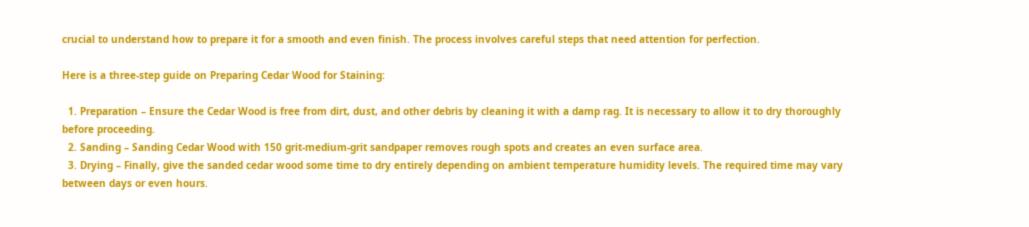crucial to understand how to prepare it for a smooth and even finish. The process involves careful steps that need attention for perfection.

Here is a three-step guide on Preparing Cedar Wood for Staining:

  1. Preparation – Ensure the Cedar Wood is free from dirt, dust, and other debris by cleaning it with a damp rag. It is necessary to allow it to dry thoroughly before proceeding.
  2. Sanding – Sanding Cedar Wood with 150 grit-medium-grit sandpaper removes rough spots and creates an even surface area.
  3. Drying – Finally, give the sanded cedar wood some time to dry entirely depending on ambient temperature humidity levels. The required time may vary between days or even hours.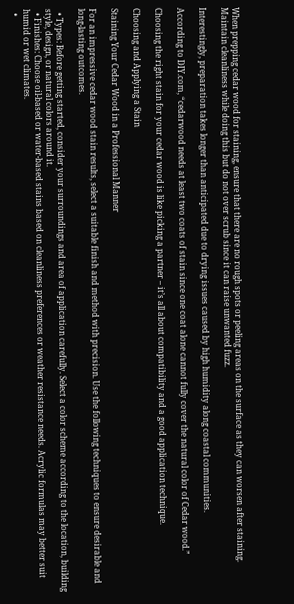When prepping cedar wood for staining, ensure that there are no rough spots or peeling areas on the surface as they can worsen after staining. Maintain cleanliness while doing this but do not over scrub since it can raise unwanted fuzz.

Interestingly, preparation takes longer than anticipated due to drying issues caused by high humidity along coastal communities.

According to DIY.com, “cedarwood needs at least two coats of stain since one coat alone cannot fully cover the natural color of Cedar wood.”

Choosing the right stain for your cedar wood is like picking a partner – it’s all about compatibility and a good application technique.

Choosing and Applying a Stain

Staining Your Cedar Wood in a Professional Manner

For an impressive cedar wood stain results, select a suitable finish and method with precision. Use the following techniques to ensure desirable and long-lasting outcomes.

  • Types: Before getting started, consider your surroundings and area of application carefully. Select a color scheme according to the location, building style, design, or natural colors around it.
  • Finishes: Choose oil-based or water-based stains based on cleanliness preferences or weather resistance needs. Acrylic formulas may better suit humid or wet climates.
  •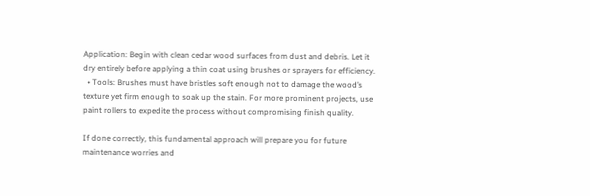Application: Begin with clean cedar wood surfaces from dust and debris. Let it dry entirely before applying a thin coat using brushes or sprayers for efficiency.
  • Tools: Brushes must have bristles soft enough not to damage the wood’s texture yet firm enough to soak up the stain. For more prominent projects, use paint rollers to expedite the process without compromising finish quality.

If done correctly, this fundamental approach will prepare you for future maintenance worries and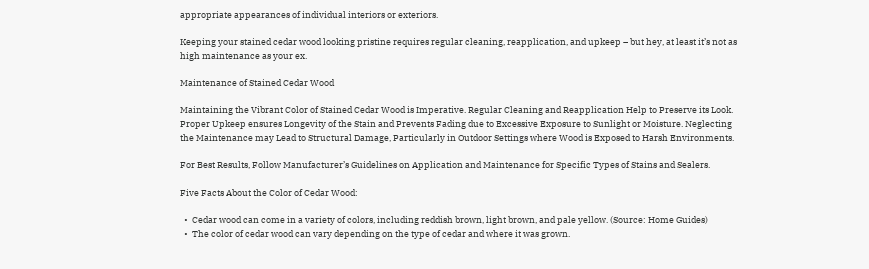appropriate appearances of individual interiors or exteriors.

Keeping your stained cedar wood looking pristine requires regular cleaning, reapplication, and upkeep – but hey, at least it’s not as high maintenance as your ex.

Maintenance of Stained Cedar Wood

Maintaining the Vibrant Color of Stained Cedar Wood is Imperative. Regular Cleaning and Reapplication Help to Preserve its Look. Proper Upkeep ensures Longevity of the Stain and Prevents Fading due to Excessive Exposure to Sunlight or Moisture. Neglecting the Maintenance may Lead to Structural Damage, Particularly in Outdoor Settings where Wood is Exposed to Harsh Environments.

For Best Results, Follow Manufacturer’s Guidelines on Application and Maintenance for Specific Types of Stains and Sealers.

Five Facts About the Color of Cedar Wood:

  •  Cedar wood can come in a variety of colors, including reddish brown, light brown, and pale yellow. (Source: Home Guides)
  •  The color of cedar wood can vary depending on the type of cedar and where it was grown.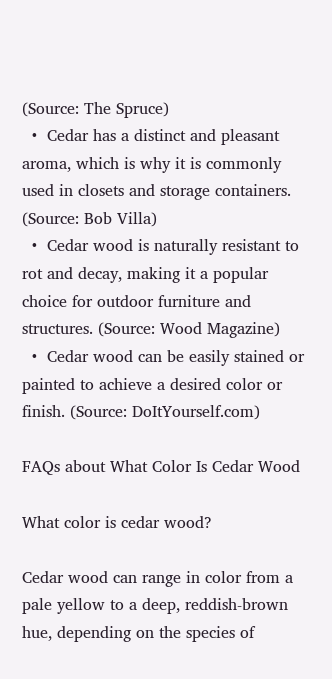(Source: The Spruce)
  •  Cedar has a distinct and pleasant aroma, which is why it is commonly used in closets and storage containers. (Source: Bob Villa)
  •  Cedar wood is naturally resistant to rot and decay, making it a popular choice for outdoor furniture and structures. (Source: Wood Magazine)
  •  Cedar wood can be easily stained or painted to achieve a desired color or finish. (Source: DoItYourself.com)

FAQs about What Color Is Cedar Wood

What color is cedar wood?

Cedar wood can range in color from a pale yellow to a deep, reddish-brown hue, depending on the species of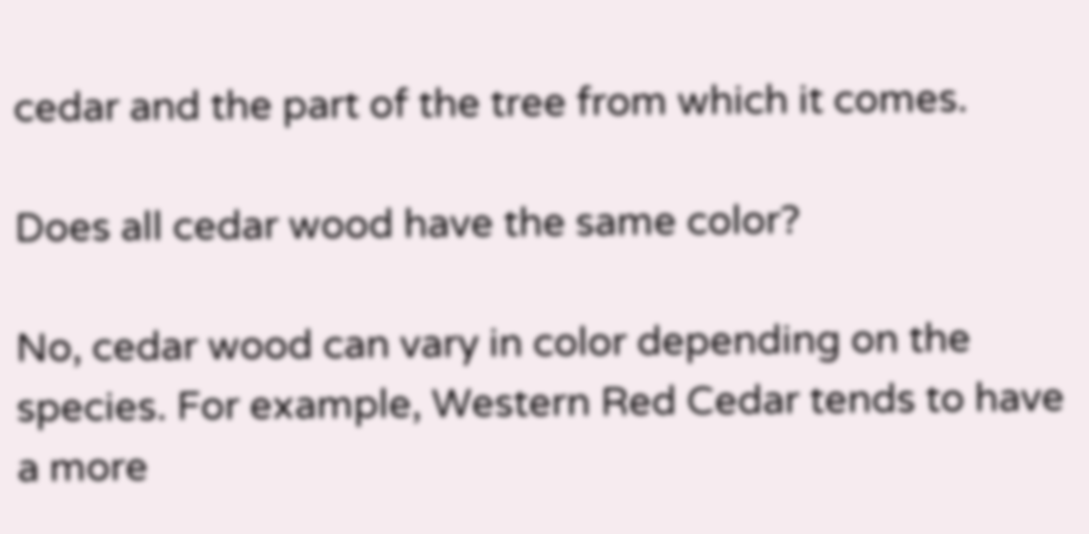cedar and the part of the tree from which it comes.

Does all cedar wood have the same color?

No, cedar wood can vary in color depending on the species. For example, Western Red Cedar tends to have a more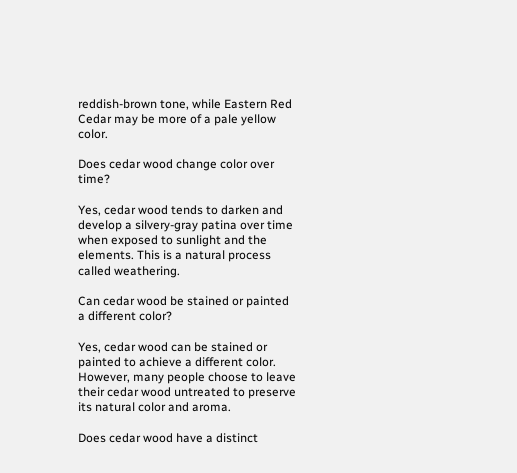reddish-brown tone, while Eastern Red Cedar may be more of a pale yellow color.

Does cedar wood change color over time?

Yes, cedar wood tends to darken and develop a silvery-gray patina over time when exposed to sunlight and the elements. This is a natural process called weathering.

Can cedar wood be stained or painted a different color?

Yes, cedar wood can be stained or painted to achieve a different color. However, many people choose to leave their cedar wood untreated to preserve its natural color and aroma.

Does cedar wood have a distinct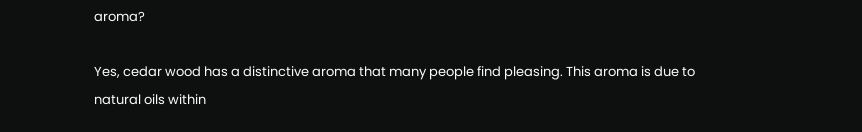aroma?

Yes, cedar wood has a distinctive aroma that many people find pleasing. This aroma is due to natural oils within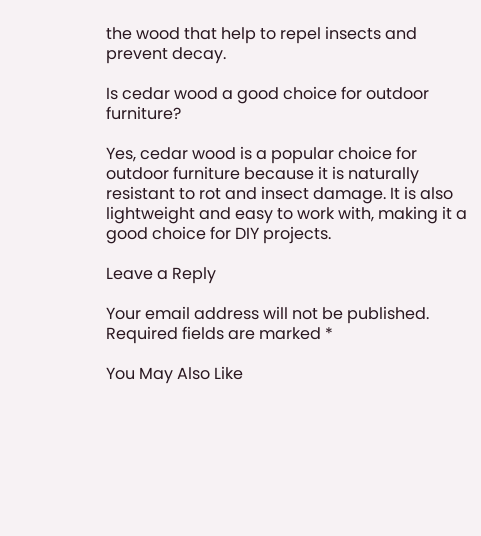the wood that help to repel insects and prevent decay.

Is cedar wood a good choice for outdoor furniture?

Yes, cedar wood is a popular choice for outdoor furniture because it is naturally resistant to rot and insect damage. It is also lightweight and easy to work with, making it a good choice for DIY projects.

Leave a Reply

Your email address will not be published. Required fields are marked *

You May Also Like